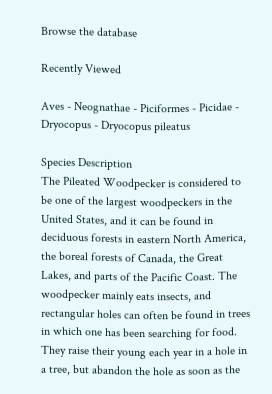Browse the database

Recently Viewed

Aves - Neognathae - Piciformes - Picidae - Dryocopus - Dryocopus pileatus

Species Description
The Pileated Woodpecker is considered to be one of the largest woodpeckers in the United States, and it can be found in deciduous forests in eastern North America, the boreal forests of Canada, the Great Lakes, and parts of the Pacific Coast. The woodpecker mainly eats insects, and rectangular holes can often be found in trees in which one has been searching for food. They raise their young each year in a hole in a tree, but abandon the hole as soon as the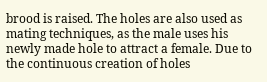brood is raised. The holes are also used as mating techniques, as the male uses his newly made hole to attract a female. Due to the continuous creation of holes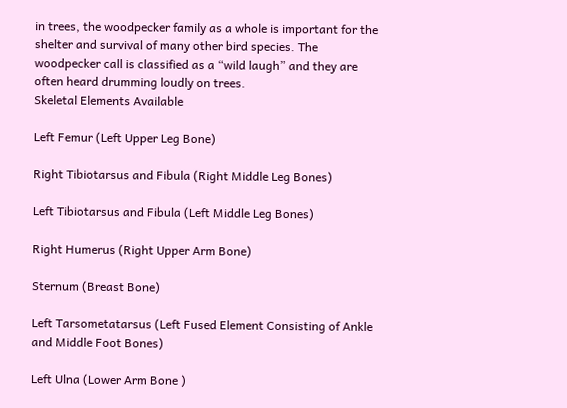in trees, the woodpecker family as a whole is important for the shelter and survival of many other bird species. The woodpecker call is classified as a “wild laugh” and they are often heard drumming loudly on trees.
Skeletal Elements Available

Left Femur (Left Upper Leg Bone)

Right Tibiotarsus and Fibula (Right Middle Leg Bones)

Left Tibiotarsus and Fibula (Left Middle Leg Bones)

Right Humerus (Right Upper Arm Bone)

Sternum (Breast Bone)

Left Tarsometatarsus (Left Fused Element Consisting of Ankle and Middle Foot Bones)

Left Ulna (Lower Arm Bone )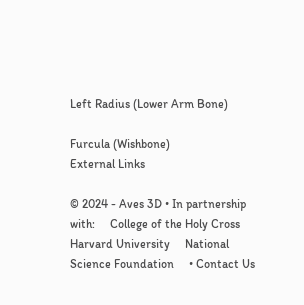Left Radius (Lower Arm Bone)

Furcula (Wishbone)
External Links

© 2024 - Aves 3D • In partnership with:     College of the Holy Cross     Harvard University     National Science Foundation     • Contact Us